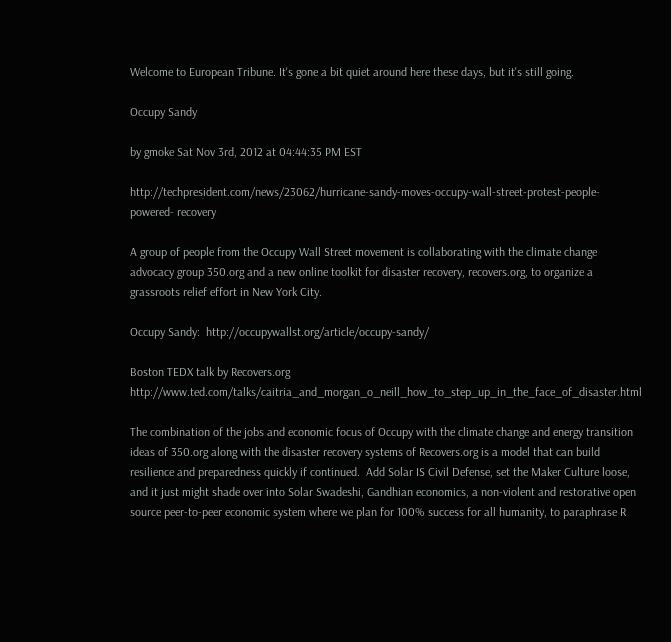Welcome to European Tribune. It's gone a bit quiet around here these days, but it's still going.

Occupy Sandy

by gmoke Sat Nov 3rd, 2012 at 04:44:35 PM EST

http://techpresident.com/news/23062/hurricane-sandy-moves-occupy-wall-street-protest-people-powered- recovery

A group of people from the Occupy Wall Street movement is collaborating with the climate change advocacy group 350.org and a new online toolkit for disaster recovery, recovers.org, to organize a grassroots relief effort in New York City.

Occupy Sandy:  http://occupywallst.org/article/occupy-sandy/

Boston TEDX talk by Recovers.org http://www.ted.com/talks/caitria_and_morgan_o_neill_how_to_step_up_in_the_face_of_disaster.html

The combination of the jobs and economic focus of Occupy with the climate change and energy transition ideas of 350.org along with the disaster recovery systems of Recovers.org is a model that can build resilience and preparedness quickly if continued.  Add Solar IS Civil Defense, set the Maker Culture loose, and it just might shade over into Solar Swadeshi, Gandhian economics, a non-violent and restorative open source peer-to-peer economic system where we plan for 100% success for all humanity, to paraphrase R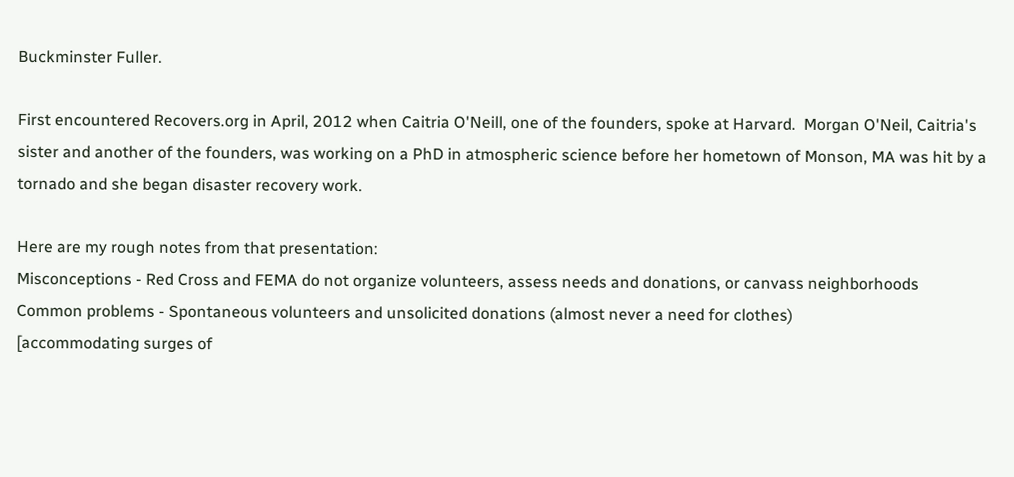Buckminster Fuller.

First encountered Recovers.org in April, 2012 when Caitria O'Neill, one of the founders, spoke at Harvard.  Morgan O'Neil, Caitria's sister and another of the founders, was working on a PhD in atmospheric science before her hometown of Monson, MA was hit by a tornado and she began disaster recovery work.

Here are my rough notes from that presentation:
Misconceptions - Red Cross and FEMA do not organize volunteers, assess needs and donations, or canvass neighborhoods
Common problems - Spontaneous volunteers and unsolicited donations (almost never a need for clothes)
[accommodating surges of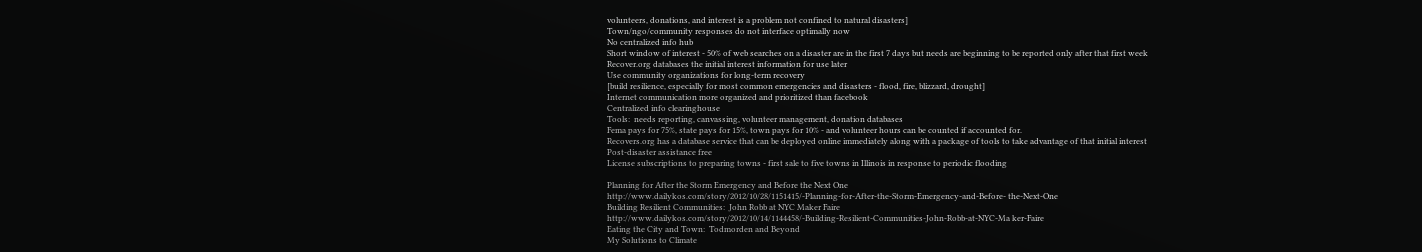volunteers, donations, and interest is a problem not confined to natural disasters]
Town/ngo/community responses do not interface optimally now
No centralized info hub
Short window of interest - 50% of web searches on a disaster are in the first 7 days but needs are beginning to be reported only after that first week
Recover.org databases the initial interest information for use later
Use community organizations for long-term recovery
[build resilience, especially for most common emergencies and disasters - flood, fire, blizzard, drought]
Internet communication more organized and prioritized than facebook
Centralized info clearinghouse
Tools:  needs reporting, canvassing, volunteer management, donation databases
Fema pays for 75%, state pays for 15%, town pays for 10% - and volunteer hours can be counted if accounted for.
Recovers.org has a database service that can be deployed online immediately along with a package of tools to take advantage of that initial interest
Post-disaster assistance free
License subscriptions to preparing towns - first sale to five towns in Illinois in response to periodic flooding

Planning for After the Storm Emergency and Before the Next One
http://www.dailykos.com/story/2012/10/28/1151415/-Planning-for-After-the-Storm-Emergency-and-Before- the-Next-One
Building Resilient Communities:  John Robb at NYC Maker Faire
http://www.dailykos.com/story/2012/10/14/1144458/-Building-Resilient-Communities-John-Robb-at-NYC-Ma ker-Faire
Eating the City and Town:  Todmorden and Beyond
My Solutions to Climate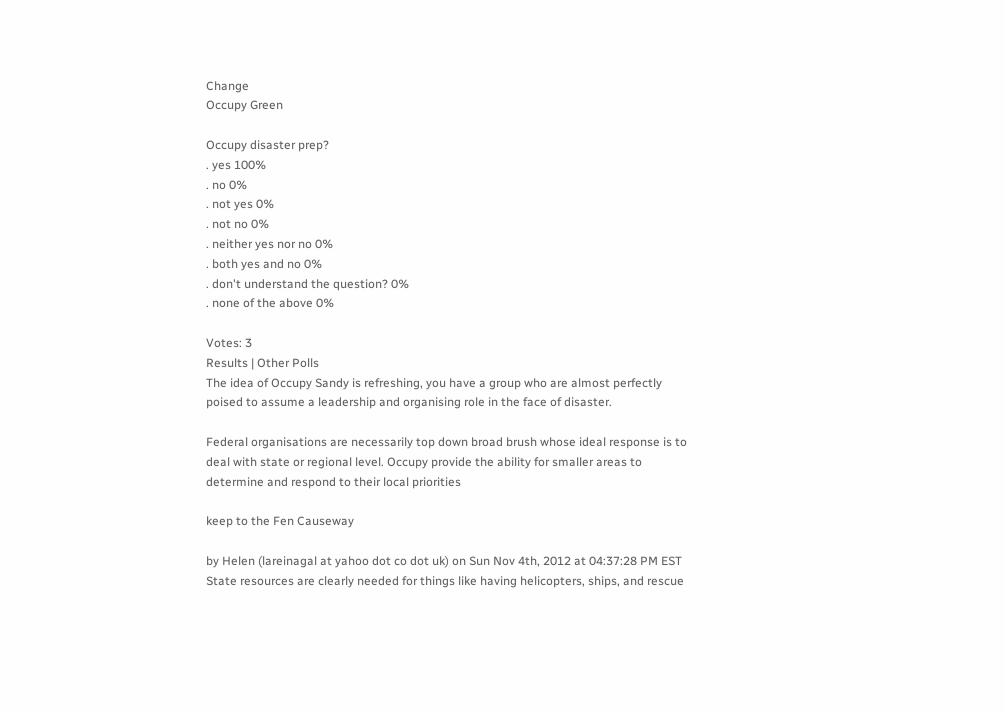Change
Occupy Green

Occupy disaster prep?
. yes 100%
. no 0%
. not yes 0%
. not no 0%
. neither yes nor no 0%
. both yes and no 0%
. don't understand the question? 0%
. none of the above 0%

Votes: 3
Results | Other Polls
The idea of Occupy Sandy is refreshing, you have a group who are almost perfectly poised to assume a leadership and organising role in the face of disaster.

Federal organisations are necessarily top down broad brush whose ideal response is to deal with state or regional level. Occupy provide the ability for smaller areas to determine and respond to their local priorities

keep to the Fen Causeway

by Helen (lareinagal at yahoo dot co dot uk) on Sun Nov 4th, 2012 at 04:37:28 PM EST
State resources are clearly needed for things like having helicopters, ships, and rescue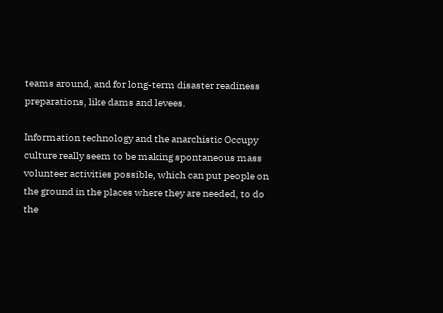teams around, and for long-term disaster readiness preparations, like dams and levees.

Information technology and the anarchistic Occupy culture really seem to be making spontaneous mass volunteer activities possible, which can put people on the ground in the places where they are needed, to do the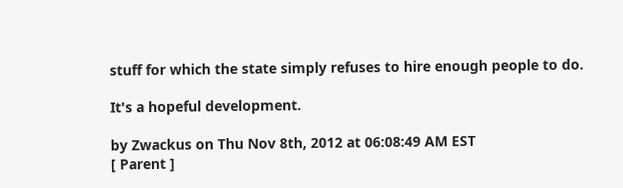stuff for which the state simply refuses to hire enough people to do.

It's a hopeful development.

by Zwackus on Thu Nov 8th, 2012 at 06:08:49 AM EST
[ Parent ]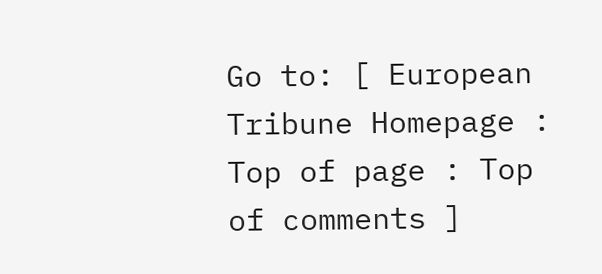Go to: [ European Tribune Homepage : Top of page : Top of comments ]